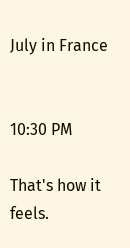July in France


10:30 PM

That's how it feels.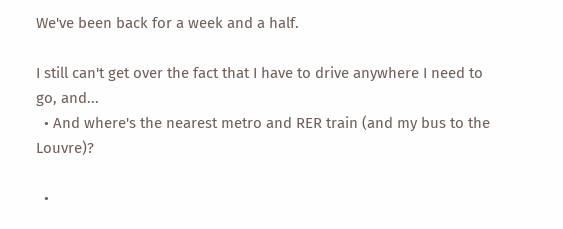We've been back for a week and a half.

I still can't get over the fact that I have to drive anywhere I need to go, and...
  • And where's the nearest metro and RER train (and my bus to the Louvre)?

  •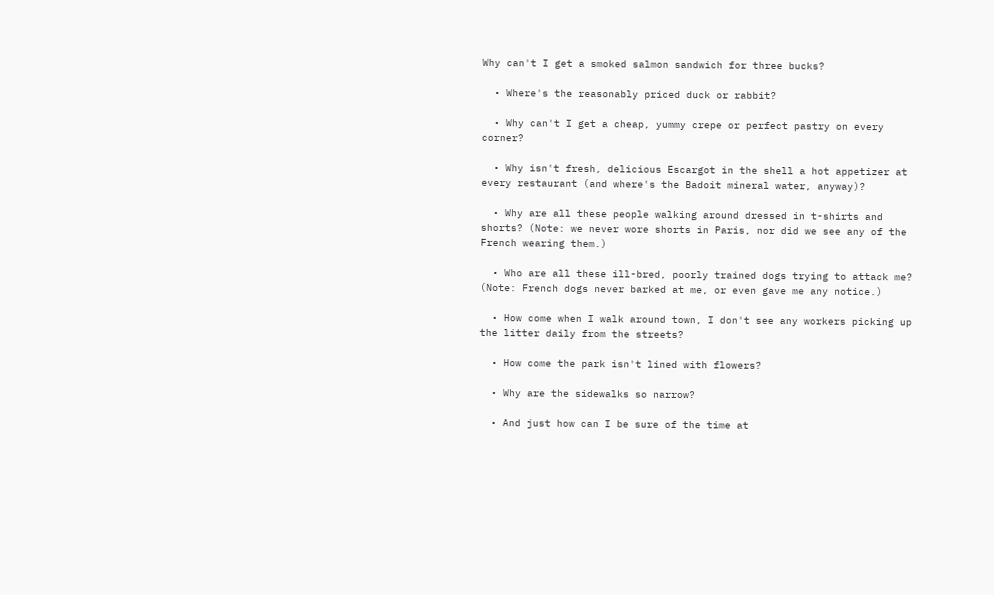Why can't I get a smoked salmon sandwich for three bucks?

  • Where's the reasonably priced duck or rabbit?

  • Why can't I get a cheap, yummy crepe or perfect pastry on every corner?

  • Why isn't fresh, delicious Escargot in the shell a hot appetizer at every restaurant (and where's the Badoit mineral water, anyway)?

  • Why are all these people walking around dressed in t-shirts and shorts? (Note: we never wore shorts in Paris, nor did we see any of the French wearing them.)

  • Who are all these ill-bred, poorly trained dogs trying to attack me? (Note: French dogs never barked at me, or even gave me any notice.)

  • How come when I walk around town, I don't see any workers picking up the litter daily from the streets?

  • How come the park isn't lined with flowers?

  • Why are the sidewalks so narrow?

  • And just how can I be sure of the time at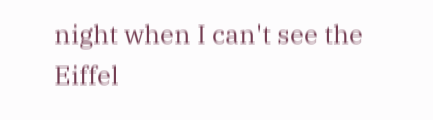night when I can't see the Eiffel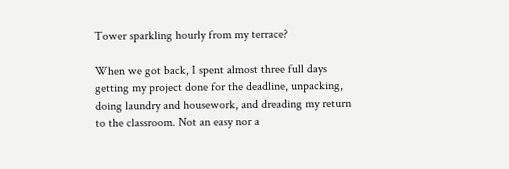Tower sparkling hourly from my terrace?

When we got back, I spent almost three full days getting my project done for the deadline, unpacking, doing laundry and housework, and dreading my return to the classroom. Not an easy nor a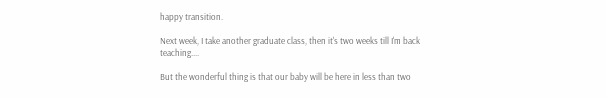happy transition.

Next week, I take another graduate class, then it's two weeks till I'm back teaching....

But the wonderful thing is that our baby will be here in less than two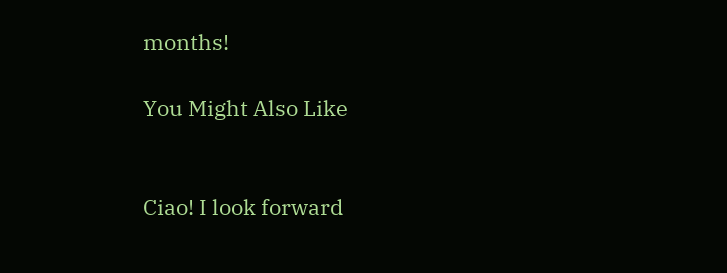months!

You Might Also Like


Ciao! I look forward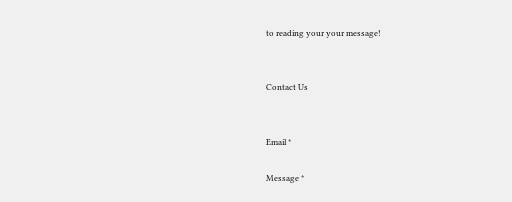to reading your your message!


Contact Us


Email *

Message *